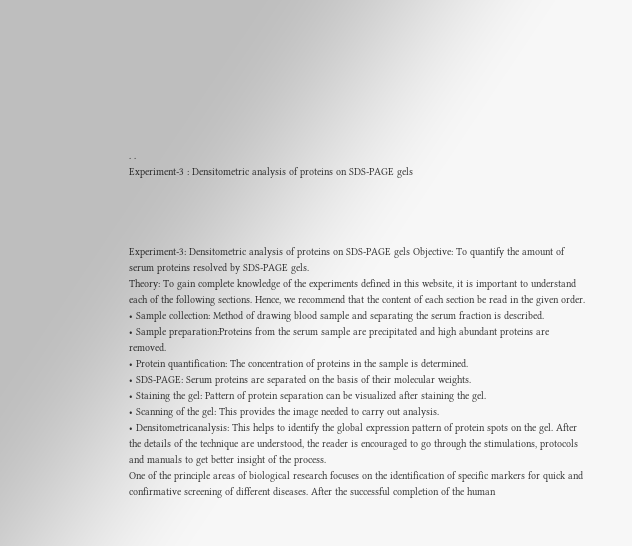. .
Experiment-3 : Densitometric analysis of proteins on SDS-PAGE gels




Experiment-3: Densitometric analysis of proteins on SDS-PAGE gels Objective: To quantify the amount of serum proteins resolved by SDS-PAGE gels.
Theory: To gain complete knowledge of the experiments defined in this website, it is important to understand each of the following sections. Hence, we recommend that the content of each section be read in the given order.
• Sample collection: Method of drawing blood sample and separating the serum fraction is described.
• Sample preparation:Proteins from the serum sample are precipitated and high abundant proteins are removed.
• Protein quantification: The concentration of proteins in the sample is determined.
• SDS-PAGE: Serum proteins are separated on the basis of their molecular weights.
• Staining the gel: Pattern of protein separation can be visualized after staining the gel.
• Scanning of the gel: This provides the image needed to carry out analysis.
• Densitometricanalysis: This helps to identify the global expression pattern of protein spots on the gel. After the details of the technique are understood, the reader is encouraged to go through the stimulations, protocols and manuals to get better insight of the process.
One of the principle areas of biological research focuses on the identification of specific markers for quick and confirmative screening of different diseases. After the successful completion of the human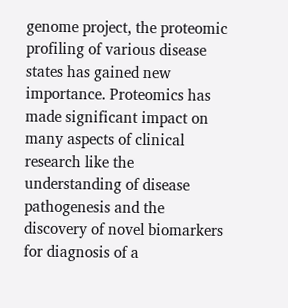genome project, the proteomic profiling of various disease states has gained new importance. Proteomics has made significant impact on many aspects of clinical research like the understanding of disease pathogenesis and the discovery of novel biomarkers for diagnosis of a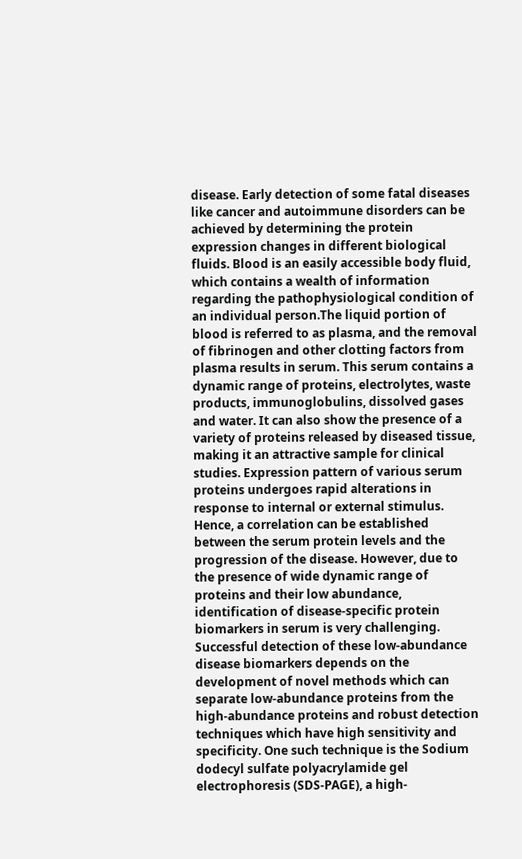disease. Early detection of some fatal diseases like cancer and autoimmune disorders can be achieved by determining the protein expression changes in different biological fluids. Blood is an easily accessible body fluid, which contains a wealth of information regarding the pathophysiological condition of an individual person.The liquid portion of blood is referred to as plasma, and the removal of fibrinogen and other clotting factors from plasma results in serum. This serum contains a dynamic range of proteins, electrolytes, waste products, immunoglobulins, dissolved gases and water. It can also show the presence of a variety of proteins released by diseased tissue, making it an attractive sample for clinical studies. Expression pattern of various serum proteins undergoes rapid alterations in response to internal or external stimulus. Hence, a correlation can be established between the serum protein levels and the progression of the disease. However, due to the presence of wide dynamic range of proteins and their low abundance, identification of disease-specific protein biomarkers in serum is very challenging. Successful detection of these low-abundance disease biomarkers depends on the development of novel methods which can separate low-abundance proteins from the high-abundance proteins and robust detection techniques which have high sensitivity and specificity. One such technique is the Sodium dodecyl sulfate polyacrylamide gel electrophoresis (SDS-PAGE), a high-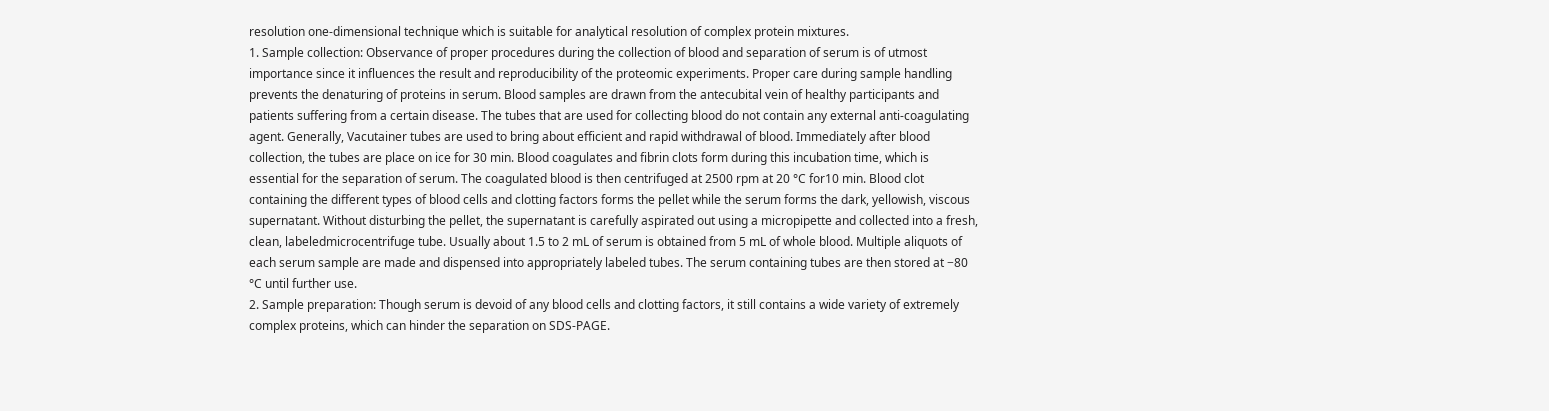resolution one-dimensional technique which is suitable for analytical resolution of complex protein mixtures.
1. Sample collection: Observance of proper procedures during the collection of blood and separation of serum is of utmost importance since it influences the result and reproducibility of the proteomic experiments. Proper care during sample handling prevents the denaturing of proteins in serum. Blood samples are drawn from the antecubital vein of healthy participants and patients suffering from a certain disease. The tubes that are used for collecting blood do not contain any external anti-coagulating agent. Generally, Vacutainer tubes are used to bring about efficient and rapid withdrawal of blood. Immediately after blood collection, the tubes are place on ice for 30 min. Blood coagulates and fibrin clots form during this incubation time, which is essential for the separation of serum. The coagulated blood is then centrifuged at 2500 rpm at 20 °C for10 min. Blood clot containing the different types of blood cells and clotting factors forms the pellet while the serum forms the dark, yellowish, viscous supernatant. Without disturbing the pellet, the supernatant is carefully aspirated out using a micropipette and collected into a fresh, clean, labeledmicrocentrifuge tube. Usually about 1.5 to 2 mL of serum is obtained from 5 mL of whole blood. Multiple aliquots of each serum sample are made and dispensed into appropriately labeled tubes. The serum containing tubes are then stored at −80 °C until further use.
2. Sample preparation: Though serum is devoid of any blood cells and clotting factors, it still contains a wide variety of extremely complex proteins, which can hinder the separation on SDS-PAGE.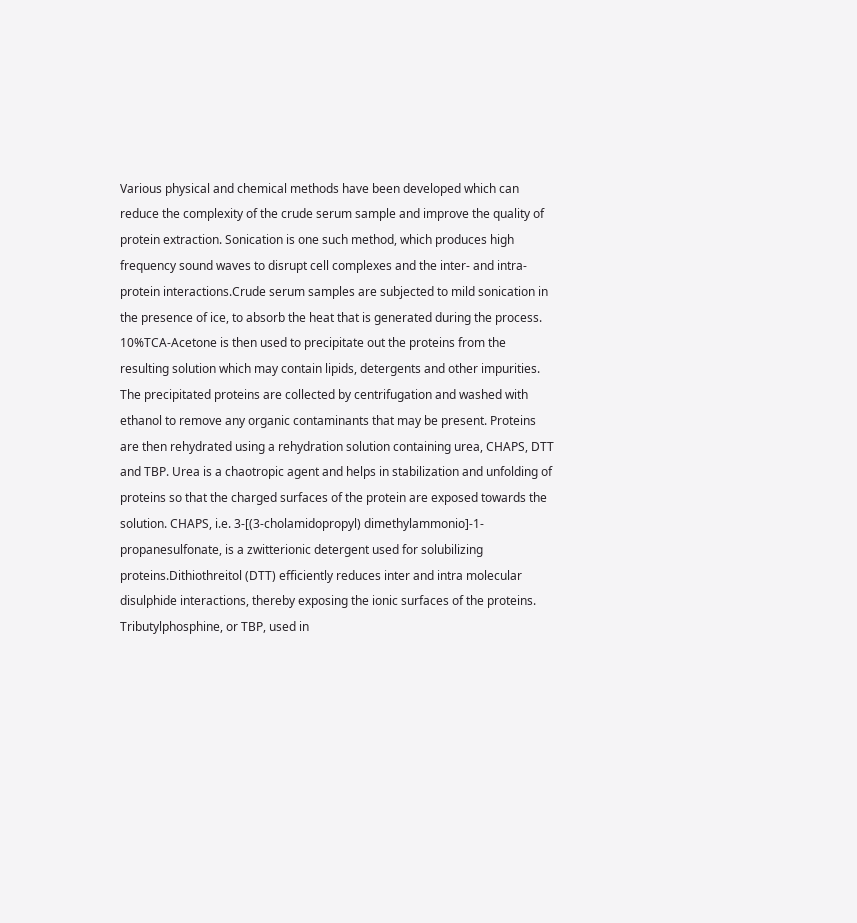Various physical and chemical methods have been developed which can reduce the complexity of the crude serum sample and improve the quality of protein extraction. Sonication is one such method, which produces high frequency sound waves to disrupt cell complexes and the inter- and intra-protein interactions.Crude serum samples are subjected to mild sonication in the presence of ice, to absorb the heat that is generated during the process. 10%TCA-Acetone is then used to precipitate out the proteins from the resulting solution which may contain lipids, detergents and other impurities. The precipitated proteins are collected by centrifugation and washed with ethanol to remove any organic contaminants that may be present. Proteins are then rehydrated using a rehydration solution containing urea, CHAPS, DTT and TBP. Urea is a chaotropic agent and helps in stabilization and unfolding of proteins so that the charged surfaces of the protein are exposed towards the solution. CHAPS, i.e. 3-[(3-cholamidopropyl) dimethylammonio]-1-propanesulfonate, is a zwitterionic detergent used for solubilizing proteins.Dithiothreitol (DTT) efficiently reduces inter and intra molecular disulphide interactions, thereby exposing the ionic surfaces of the proteins. Tributylphosphine, or TBP, used in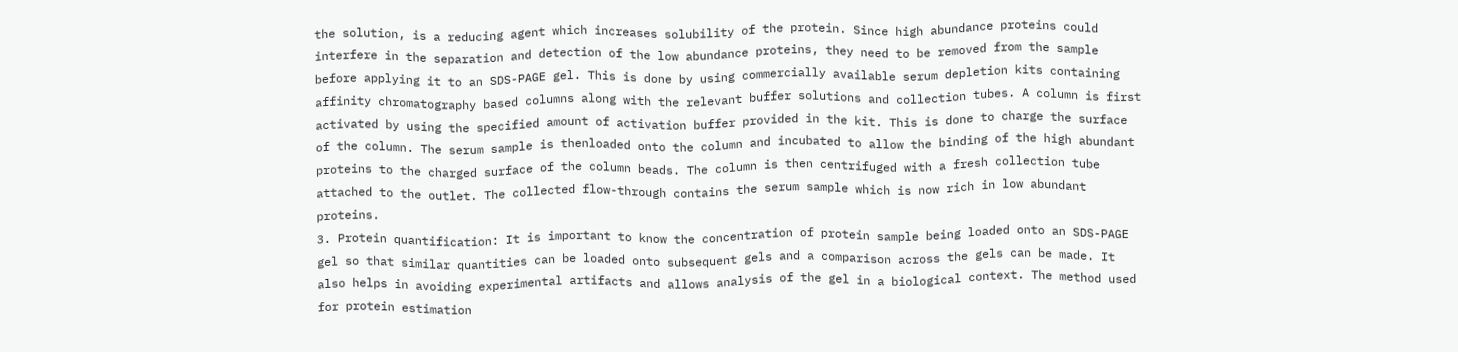the solution, is a reducing agent which increases solubility of the protein. Since high abundance proteins could interfere in the separation and detection of the low abundance proteins, they need to be removed from the sample before applying it to an SDS-PAGE gel. This is done by using commercially available serum depletion kits containing affinity chromatography based columns along with the relevant buffer solutions and collection tubes. A column is first activated by using the specified amount of activation buffer provided in the kit. This is done to charge the surface of the column. The serum sample is thenloaded onto the column and incubated to allow the binding of the high abundant proteins to the charged surface of the column beads. The column is then centrifuged with a fresh collection tube attached to the outlet. The collected flow-through contains the serum sample which is now rich in low abundant proteins.
3. Protein quantification: It is important to know the concentration of protein sample being loaded onto an SDS-PAGE gel so that similar quantities can be loaded onto subsequent gels and a comparison across the gels can be made. It also helps in avoiding experimental artifacts and allows analysis of the gel in a biological context. The method used for protein estimation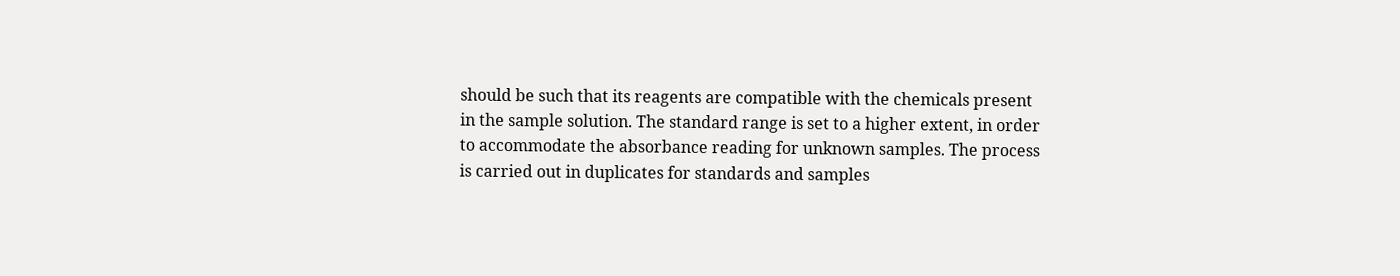should be such that its reagents are compatible with the chemicals present in the sample solution. The standard range is set to a higher extent, in order to accommodate the absorbance reading for unknown samples. The process is carried out in duplicates for standards and samples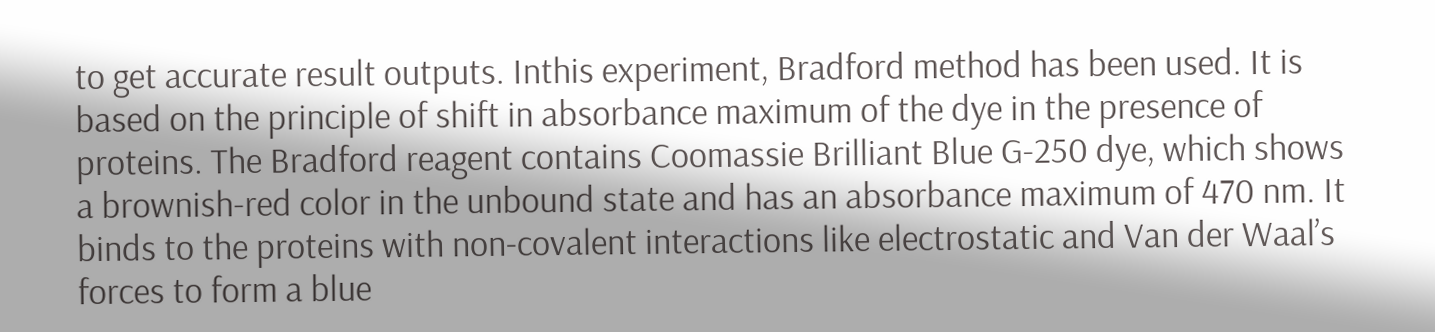to get accurate result outputs. Inthis experiment, Bradford method has been used. It is based on the principle of shift in absorbance maximum of the dye in the presence of proteins. The Bradford reagent contains Coomassie Brilliant Blue G-250 dye, which shows a brownish-red color in the unbound state and has an absorbance maximum of 470 nm. It binds to the proteins with non-covalent interactions like electrostatic and Van der Waal’s forces to form a blue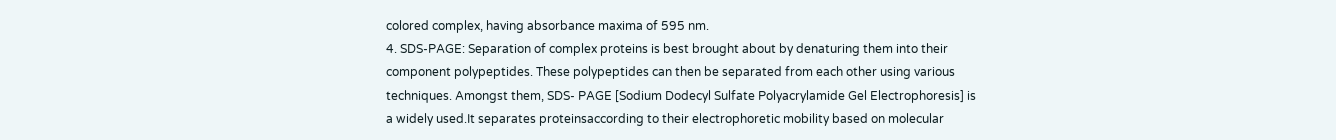colored complex, having absorbance maxima of 595 nm.
4. SDS-PAGE: Separation of complex proteins is best brought about by denaturing them into their component polypeptides. These polypeptides can then be separated from each other using various techniques. Amongst them, SDS- PAGE [Sodium Dodecyl Sulfate Polyacrylamide Gel Electrophoresis] is a widely used.It separates proteinsaccording to their electrophoretic mobility based on molecular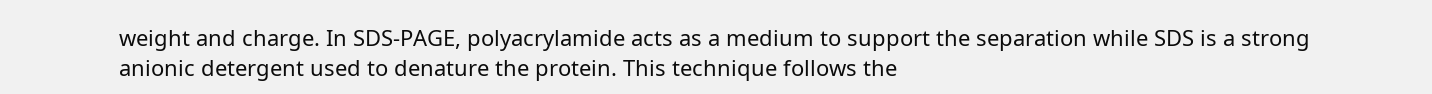weight and charge. In SDS-PAGE, polyacrylamide acts as a medium to support the separation while SDS is a strong anionic detergent used to denature the protein. This technique follows the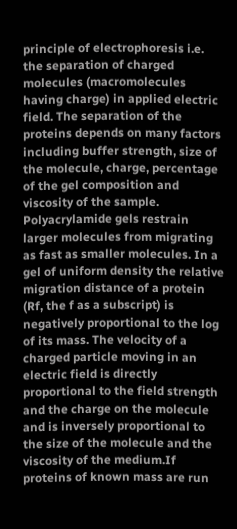principle of electrophoresis i.e. the separation of charged molecules (macromolecules having charge) in applied electric field. The separation of the proteins depends on many factors including buffer strength, size of the molecule, charge, percentage of the gel composition and viscosity of the sample. Polyacrylamide gels restrain larger molecules from migrating as fast as smaller molecules. In a gel of uniform density the relative migration distance of a protein (Rf, the f as a subscript) is negatively proportional to the log of its mass. The velocity of a charged particle moving in an electric field is directly proportional to the field strength and the charge on the molecule and is inversely proportional to the size of the molecule and the viscosity of the medium.If proteins of known mass are run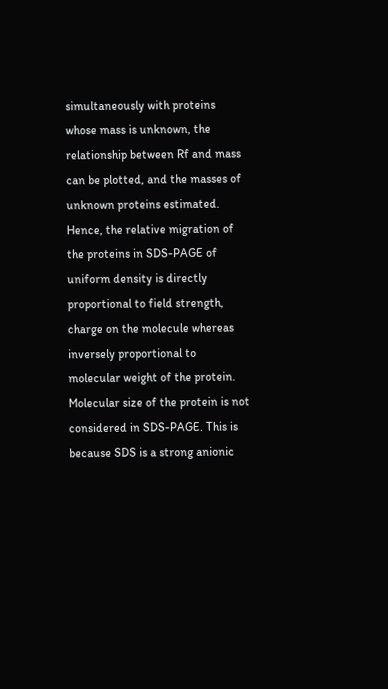simultaneously with proteins whose mass is unknown, the relationship between Rf and mass can be plotted, and the masses of unknown proteins estimated. Hence, the relative migration of the proteins in SDS-PAGE of uniform density is directly proportional to field strength, charge on the molecule whereas inversely proportional to molecular weight of the protein. Molecular size of the protein is not considered in SDS-PAGE. This is because SDS is a strong anionic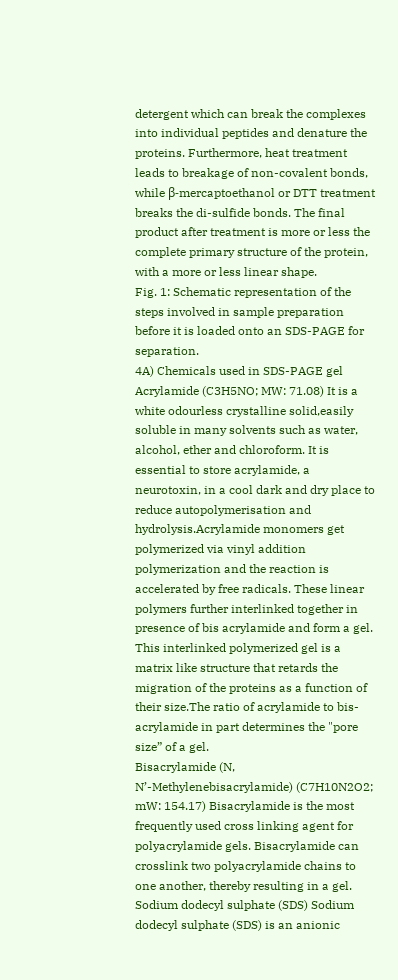detergent which can break the complexes into individual peptides and denature the proteins. Furthermore, heat treatment leads to breakage of non-covalent bonds, while β-mercaptoethanol or DTT treatment breaks the di-sulfide bonds. The final product after treatment is more or less the complete primary structure of the protein, with a more or less linear shape.
Fig. 1: Schematic representation of the steps involved in sample preparation before it is loaded onto an SDS-PAGE for separation.
4A) Chemicals used in SDS-PAGE gel
Acrylamide (C3H5NO; MW: 71.08) It is a white odourless crystalline solid,easily soluble in many solvents such as water, alcohol, ether and chloroform. It is essential to store acrylamide, a neurotoxin, in a cool dark and dry place to reduce autopolymerisation and hydrolysis.Acrylamide monomers get polymerized via vinyl addition polymerization and the reaction is accelerated by free radicals. These linear polymers further interlinked together in presence of bis acrylamide and form a gel. This interlinked polymerized gel is a matrix like structure that retards the migration of the proteins as a function of their size.The ratio of acrylamide to bis-acrylamide in part determines the "pore size” of a gel.
Bisacrylamide (N, N’-Methylenebisacrylamide) (C7H10N2O2; mW: 154.17) Bisacrylamide is the most frequently used cross linking agent for polyacrylamide gels. Bisacrylamide can crosslink two polyacrylamide chains to one another, thereby resulting in a gel.
Sodium dodecyl sulphate (SDS) Sodium dodecyl sulphate (SDS) is an anionic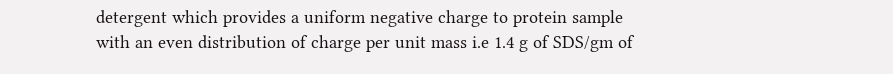detergent which provides a uniform negative charge to protein sample with an even distribution of charge per unit mass i.e 1.4 g of SDS/gm of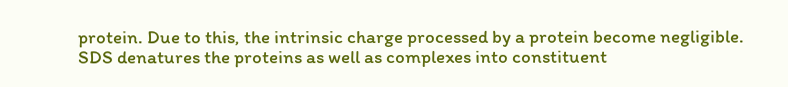protein. Due to this, the intrinsic charge processed by a protein become negligible. SDS denatures the proteins as well as complexes into constituent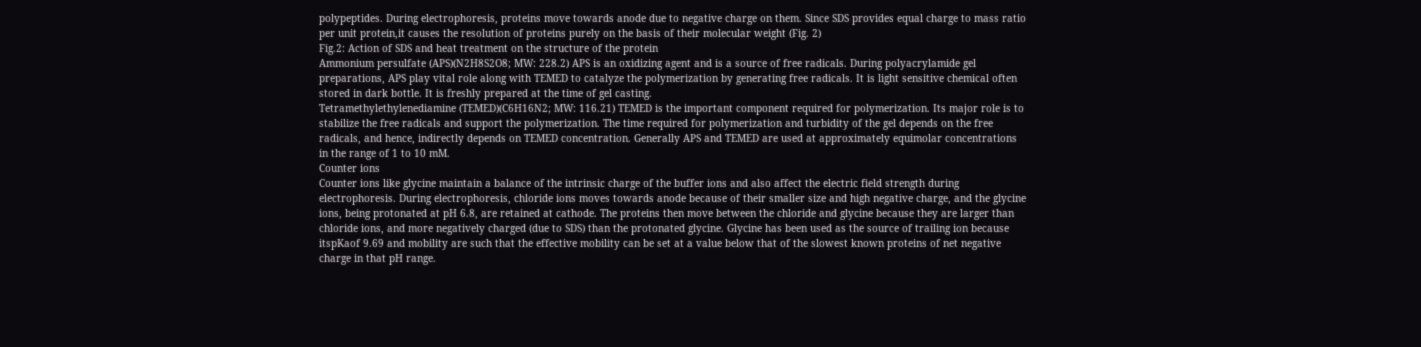polypeptides. During electrophoresis, proteins move towards anode due to negative charge on them. Since SDS provides equal charge to mass ratio per unit protein,it causes the resolution of proteins purely on the basis of their molecular weight (Fig. 2)
Fig.2: Action of SDS and heat treatment on the structure of the protein
Ammonium persulfate (APS)(N2H8S2O8; MW: 228.2) APS is an oxidizing agent and is a source of free radicals. During polyacrylamide gel preparations, APS play vital role along with TEMED to catalyze the polymerization by generating free radicals. It is light sensitive chemical often stored in dark bottle. It is freshly prepared at the time of gel casting.
Tetramethylethylenediamine (TEMED)(C6H16N2; MW: 116.21) TEMED is the important component required for polymerization. Its major role is to stabilize the free radicals and support the polymerization. The time required for polymerization and turbidity of the gel depends on the free radicals, and hence, indirectly depends on TEMED concentration. Generally APS and TEMED are used at approximately equimolar concentrations in the range of 1 to 10 mM.
Counter ions
Counter ions like glycine maintain a balance of the intrinsic charge of the buffer ions and also affect the electric field strength during electrophoresis. During electrophoresis, chloride ions moves towards anode because of their smaller size and high negative charge, and the glycine ions, being protonated at pH 6.8, are retained at cathode. The proteins then move between the chloride and glycine because they are larger than chloride ions, and more negatively charged (due to SDS) than the protonated glycine. Glycine has been used as the source of trailing ion because itspKaof 9.69 and mobility are such that the effective mobility can be set at a value below that of the slowest known proteins of net negative charge in that pH range.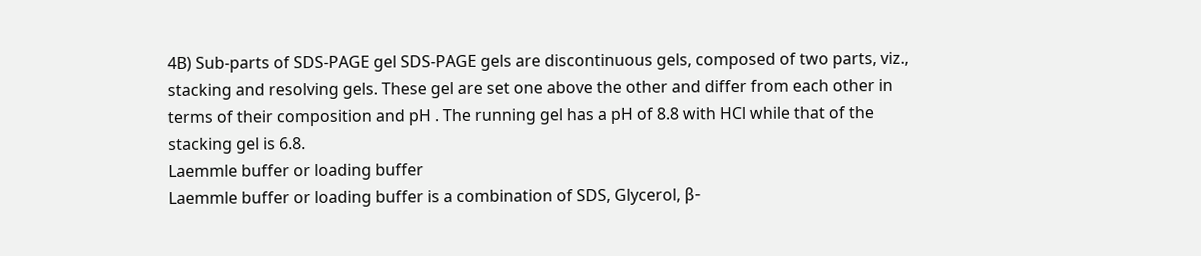4B) Sub-parts of SDS-PAGE gel SDS-PAGE gels are discontinuous gels, composed of two parts, viz., stacking and resolving gels. These gel are set one above the other and differ from each other in terms of their composition and pH . The running gel has a pH of 8.8 with HCl while that of the stacking gel is 6.8.
Laemmle buffer or loading buffer
Laemmle buffer or loading buffer is a combination of SDS, Glycerol, β-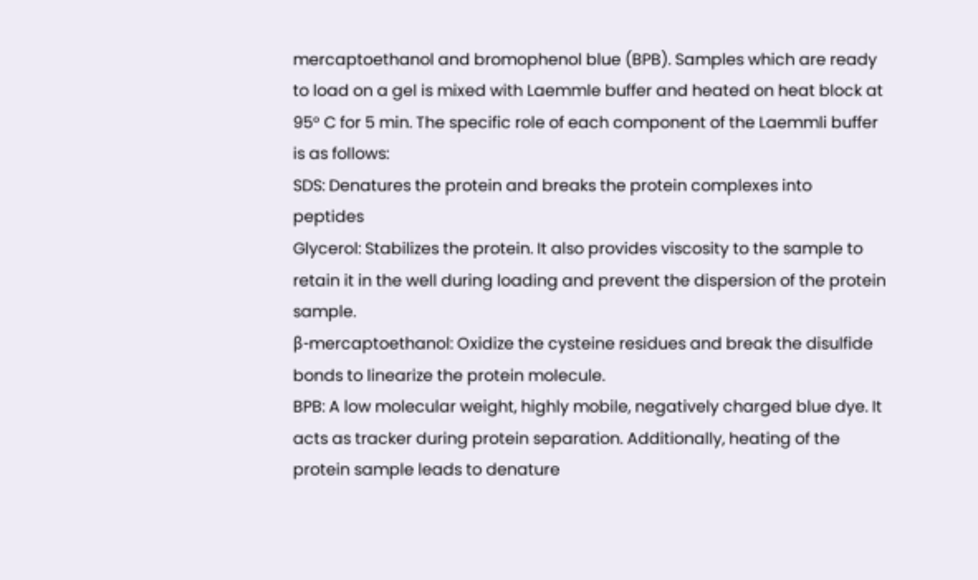mercaptoethanol and bromophenol blue (BPB). Samples which are ready to load on a gel is mixed with Laemmle buffer and heated on heat block at 95° C for 5 min. The specific role of each component of the Laemmli buffer is as follows:
SDS: Denatures the protein and breaks the protein complexes into peptides
Glycerol: Stabilizes the protein. It also provides viscosity to the sample to retain it in the well during loading and prevent the dispersion of the protein sample.
β-mercaptoethanol: Oxidize the cysteine residues and break the disulfide bonds to linearize the protein molecule.
BPB: A low molecular weight, highly mobile, negatively charged blue dye. It acts as tracker during protein separation. Additionally, heating of the protein sample leads to denature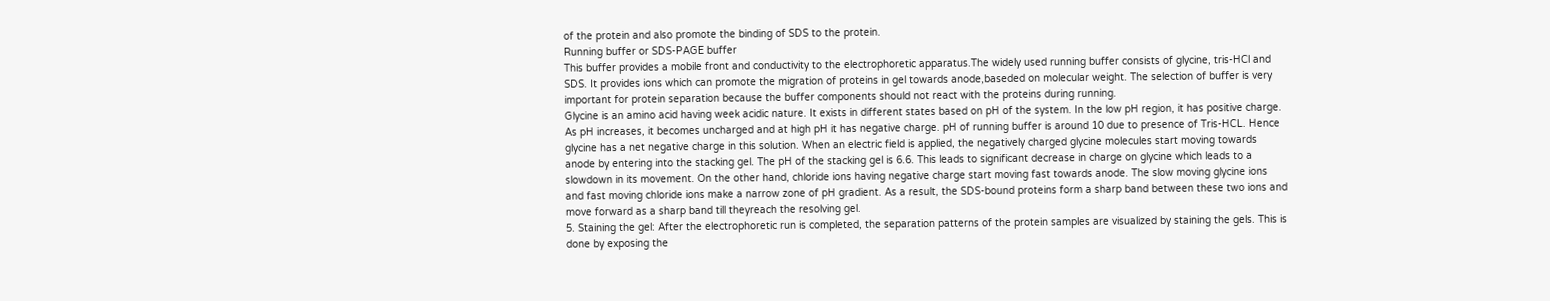of the protein and also promote the binding of SDS to the protein.
Running buffer or SDS-PAGE buffer
This buffer provides a mobile front and conductivity to the electrophoretic apparatus.The widely used running buffer consists of glycine, tris-HCl and SDS. It provides ions which can promote the migration of proteins in gel towards anode,baseded on molecular weight. The selection of buffer is very important for protein separation because the buffer components should not react with the proteins during running.
Glycine is an amino acid having week acidic nature. It exists in different states based on pH of the system. In the low pH region, it has positive charge. As pH increases, it becomes uncharged and at high pH it has negative charge. pH of running buffer is around 10 due to presence of Tris-HCL. Hence glycine has a net negative charge in this solution. When an electric field is applied, the negatively charged glycine molecules start moving towards anode by entering into the stacking gel. The pH of the stacking gel is 6.6. This leads to significant decrease in charge on glycine which leads to a slowdown in its movement. On the other hand, chloride ions having negative charge start moving fast towards anode. The slow moving glycine ions and fast moving chloride ions make a narrow zone of pH gradient. As a result, the SDS-bound proteins form a sharp band between these two ions and move forward as a sharp band till theyreach the resolving gel.
5. Staining the gel: After the electrophoretic run is completed, the separation patterns of the protein samples are visualized by staining the gels. This is done by exposing the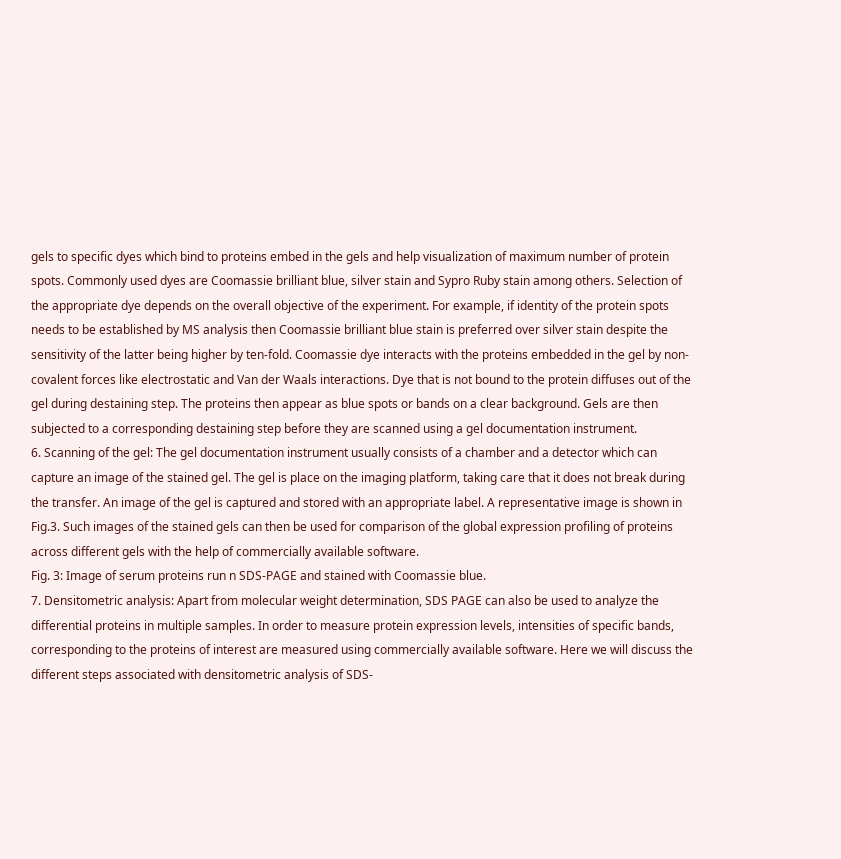gels to specific dyes which bind to proteins embed in the gels and help visualization of maximum number of protein spots. Commonly used dyes are Coomassie brilliant blue, silver stain and Sypro Ruby stain among others. Selection of the appropriate dye depends on the overall objective of the experiment. For example, if identity of the protein spots needs to be established by MS analysis then Coomassie brilliant blue stain is preferred over silver stain despite the sensitivity of the latter being higher by ten-fold. Coomassie dye interacts with the proteins embedded in the gel by non-covalent forces like electrostatic and Van der Waals interactions. Dye that is not bound to the protein diffuses out of the gel during destaining step. The proteins then appear as blue spots or bands on a clear background. Gels are then subjected to a corresponding destaining step before they are scanned using a gel documentation instrument.
6. Scanning of the gel: The gel documentation instrument usually consists of a chamber and a detector which can capture an image of the stained gel. The gel is place on the imaging platform, taking care that it does not break during the transfer. An image of the gel is captured and stored with an appropriate label. A representative image is shown in Fig.3. Such images of the stained gels can then be used for comparison of the global expression profiling of proteins across different gels with the help of commercially available software.
Fig. 3: Image of serum proteins run n SDS-PAGE and stained with Coomassie blue.
7. Densitometric analysis: Apart from molecular weight determination, SDS PAGE can also be used to analyze the differential proteins in multiple samples. In order to measure protein expression levels, intensities of specific bands, corresponding to the proteins of interest are measured using commercially available software. Here we will discuss the different steps associated with densitometric analysis of SDS-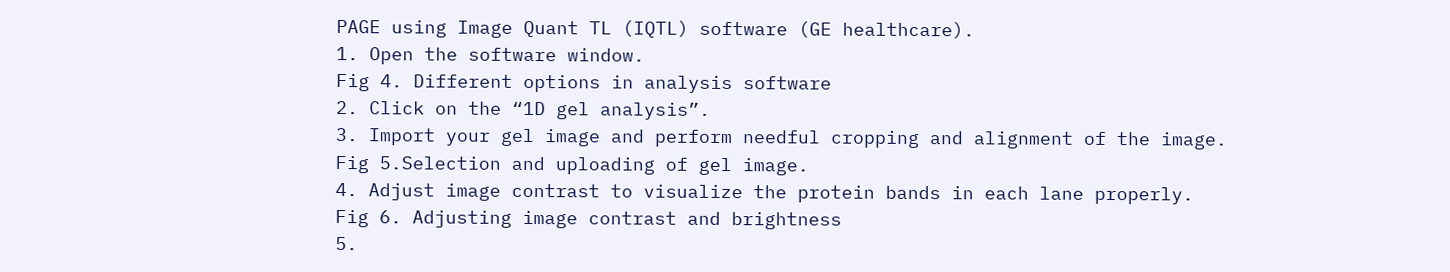PAGE using Image Quant TL (IQTL) software (GE healthcare).
1. Open the software window.
Fig 4. Different options in analysis software
2. Click on the “1D gel analysis”.
3. Import your gel image and perform needful cropping and alignment of the image.
Fig 5.Selection and uploading of gel image.
4. Adjust image contrast to visualize the protein bands in each lane properly.
Fig 6. Adjusting image contrast and brightness
5.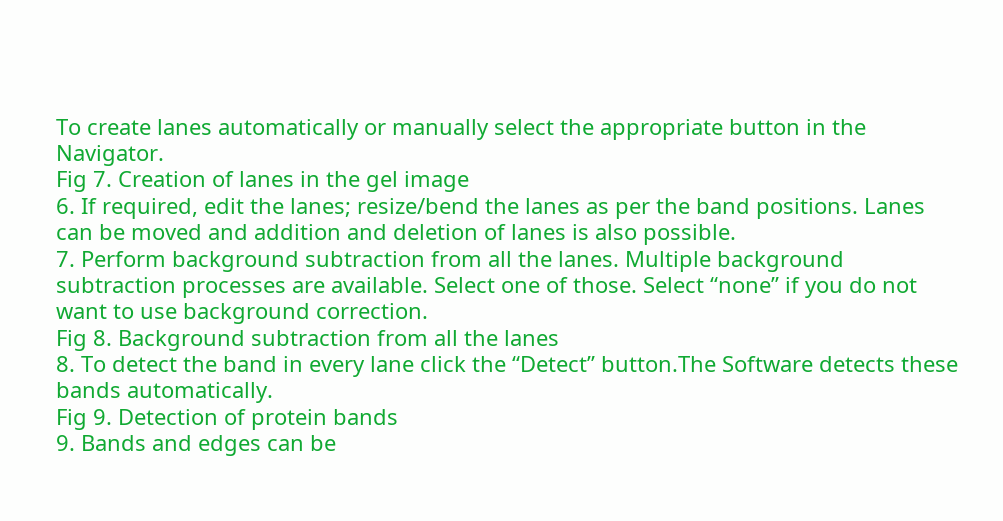To create lanes automatically or manually select the appropriate button in the Navigator.
Fig 7. Creation of lanes in the gel image
6. If required, edit the lanes; resize/bend the lanes as per the band positions. Lanes can be moved and addition and deletion of lanes is also possible.
7. Perform background subtraction from all the lanes. Multiple background subtraction processes are available. Select one of those. Select “none” if you do not want to use background correction.
Fig 8. Background subtraction from all the lanes
8. To detect the band in every lane click the “Detect” button.The Software detects these bands automatically.
Fig 9. Detection of protein bands
9. Bands and edges can be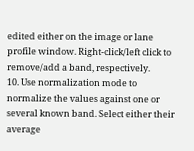edited either on the image or lane profile window. Right-click/left click to remove/add a band, respectively.
10. Use normalization mode to normalize the values against one or several known band. Select either their average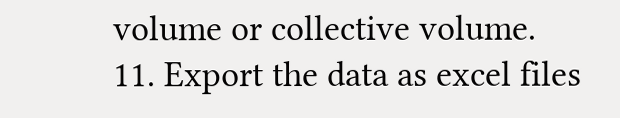volume or collective volume.
11. Export the data as excel files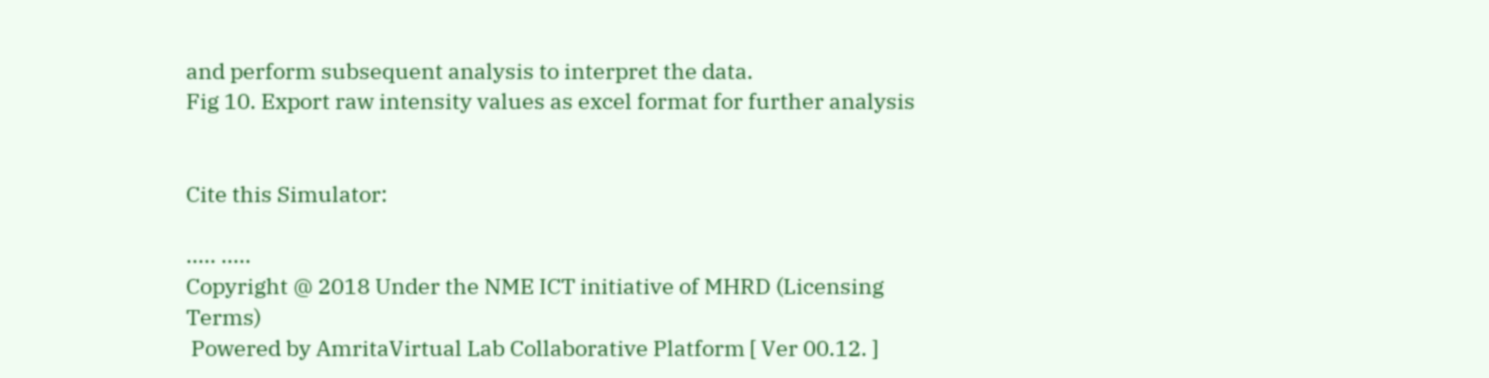and perform subsequent analysis to interpret the data.
Fig 10. Export raw intensity values as excel format for further analysis


Cite this Simulator:

..... .....
Copyright @ 2018 Under the NME ICT initiative of MHRD (Licensing Terms)
 Powered by AmritaVirtual Lab Collaborative Platform [ Ver 00.12. ]